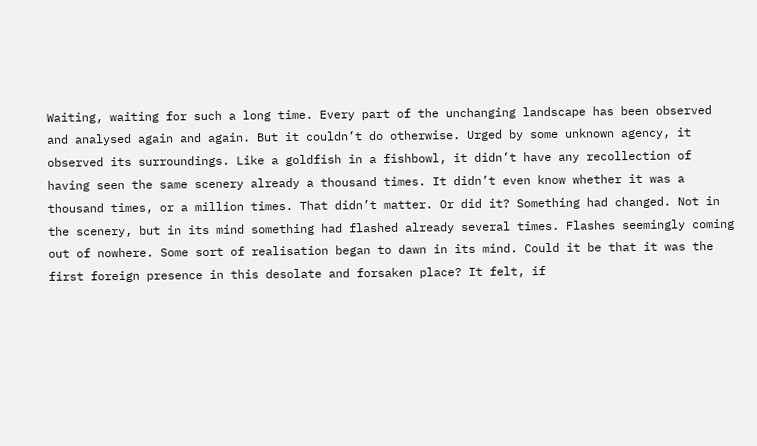Waiting, waiting for such a long time. Every part of the unchanging landscape has been observed and analysed again and again. But it couldn’t do otherwise. Urged by some unknown agency, it observed its surroundings. Like a goldfish in a fishbowl, it didn’t have any recollection of having seen the same scenery already a thousand times. It didn’t even know whether it was a thousand times, or a million times. That didn’t matter. Or did it? Something had changed. Not in the scenery, but in its mind something had flashed already several times. Flashes seemingly coming out of nowhere. Some sort of realisation began to dawn in its mind. Could it be that it was the first foreign presence in this desolate and forsaken place? It felt, if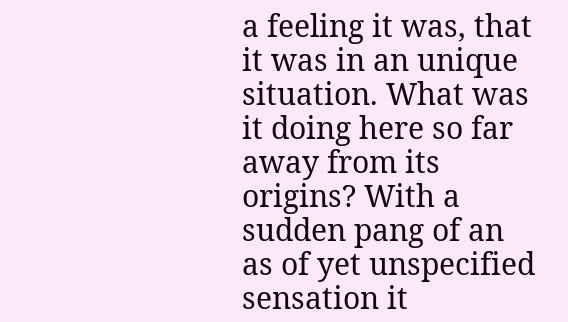a feeling it was, that it was in an unique situation. What was it doing here so far away from its origins? With a sudden pang of an as of yet unspecified sensation it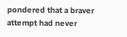pondered that a braver attempt had never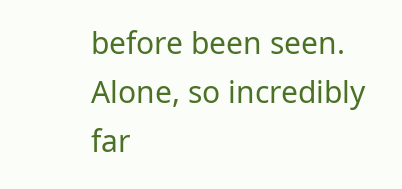before been seen. Alone, so incredibly far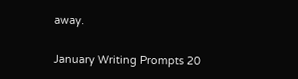away.

January Writing Prompts 20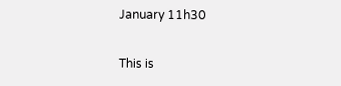January 11h30

This is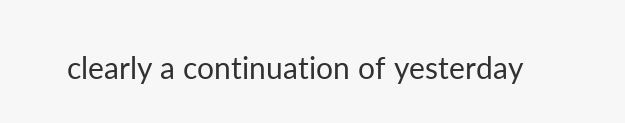clearly a continuation of yesterday